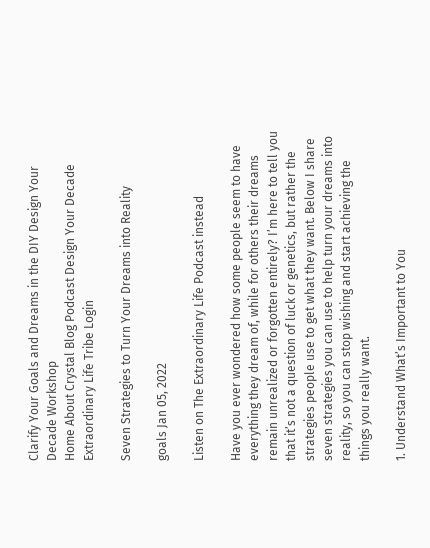Clarify Your Goals and Dreams in the DIY Design Your Decade Workshop
Home About Crystal Blog Podcast Design Your Decade Extraordinary Life Tribe Login

Seven Strategies to Turn Your Dreams into Reality

goals Jan 05, 2022

Listen on The Extraordinary Life Podcast instead

Have you ever wondered how some people seem to have everything they dream of, while for others their dreams remain unrealized or forgotten entirely? I’m here to tell you that it’s not a question of luck or genetics, but rather the strategies people use to get what they want. Below I share seven strategies you can use to help turn your dreams into reality, so you can stop wishing and start achieving the things you really want.

1. Understand What’s Important to You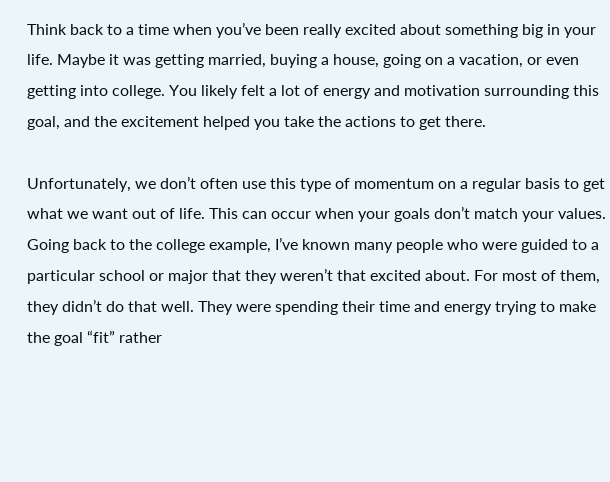Think back to a time when you’ve been really excited about something big in your life. Maybe it was getting married, buying a house, going on a vacation, or even getting into college. You likely felt a lot of energy and motivation surrounding this goal, and the excitement helped you take the actions to get there.

Unfortunately, we don’t often use this type of momentum on a regular basis to get what we want out of life. This can occur when your goals don’t match your values. Going back to the college example, I’ve known many people who were guided to a particular school or major that they weren’t that excited about. For most of them, they didn’t do that well. They were spending their time and energy trying to make the goal “fit” rather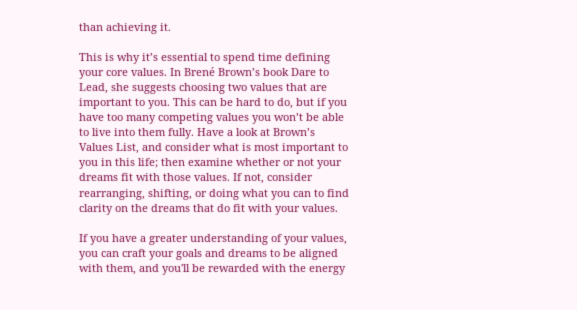than achieving it.

This is why it’s essential to spend time defining your core values. In Brené Brown’s book Dare to Lead, she suggests choosing two values that are important to you. This can be hard to do, but if you have too many competing values you won’t be able to live into them fully. Have a look at Brown’s Values List, and consider what is most important to you in this life; then examine whether or not your dreams fit with those values. If not, consider rearranging, shifting, or doing what you can to find clarity on the dreams that do fit with your values.

If you have a greater understanding of your values, you can craft your goals and dreams to be aligned with them, and you'll be rewarded with the energy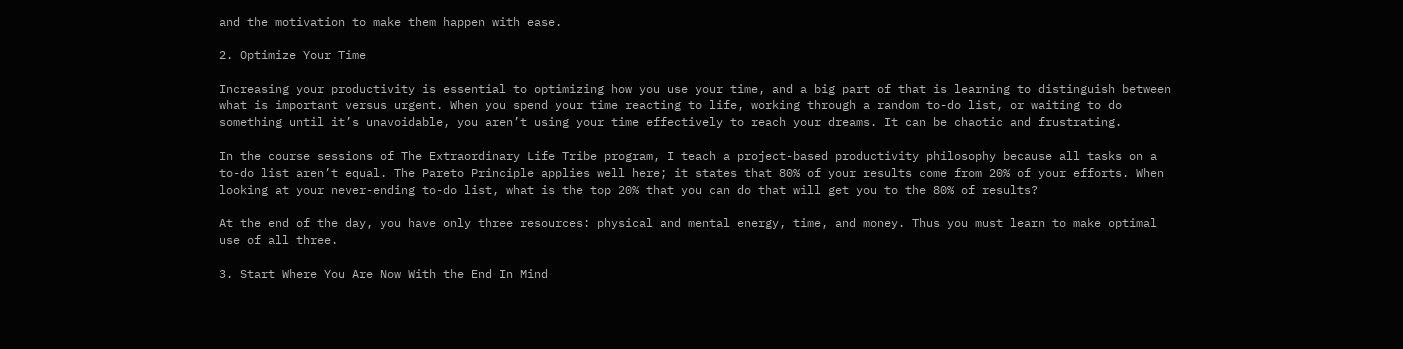and the motivation to make them happen with ease.

2. Optimize Your Time

Increasing your productivity is essential to optimizing how you use your time, and a big part of that is learning to distinguish between what is important versus urgent. When you spend your time reacting to life, working through a random to-do list, or waiting to do something until it’s unavoidable, you aren’t using your time effectively to reach your dreams. It can be chaotic and frustrating.

In the course sessions of The Extraordinary Life Tribe program, I teach a project-based productivity philosophy because all tasks on a to-do list aren’t equal. The Pareto Principle applies well here; it states that 80% of your results come from 20% of your efforts. When looking at your never-ending to-do list, what is the top 20% that you can do that will get you to the 80% of results?

At the end of the day, you have only three resources: physical and mental energy, time, and money. Thus you must learn to make optimal use of all three.

3. Start Where You Are Now With the End In Mind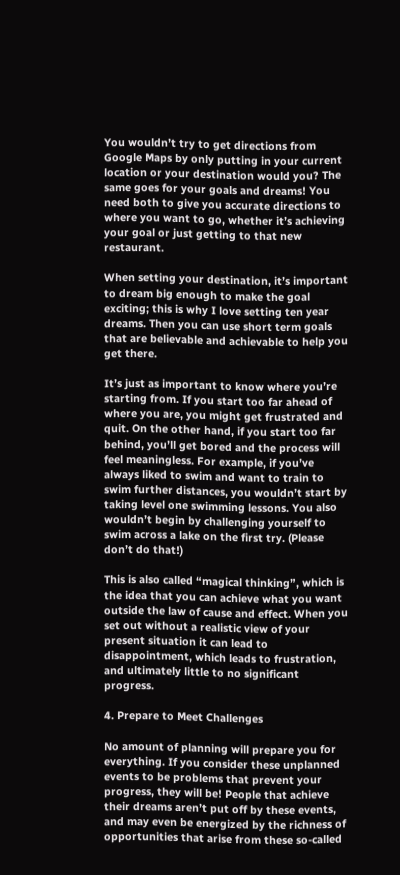You wouldn’t try to get directions from Google Maps by only putting in your current location or your destination would you? The same goes for your goals and dreams! You need both to give you accurate directions to where you want to go, whether it’s achieving your goal or just getting to that new restaurant.

When setting your destination, it’s important to dream big enough to make the goal exciting; this is why I love setting ten year dreams. Then you can use short term goals that are believable and achievable to help you get there.

It’s just as important to know where you’re starting from. If you start too far ahead of where you are, you might get frustrated and quit. On the other hand, if you start too far behind, you’ll get bored and the process will feel meaningless. For example, if you’ve always liked to swim and want to train to swim further distances, you wouldn’t start by taking level one swimming lessons. You also wouldn’t begin by challenging yourself to swim across a lake on the first try. (Please don’t do that!)

This is also called “magical thinking”, which is the idea that you can achieve what you want outside the law of cause and effect. When you set out without a realistic view of your present situation it can lead to disappointment, which leads to frustration, and ultimately little to no significant progress.

4. Prepare to Meet Challenges

No amount of planning will prepare you for everything. If you consider these unplanned events to be problems that prevent your progress, they will be! People that achieve their dreams aren’t put off by these events, and may even be energized by the richness of opportunities that arise from these so-called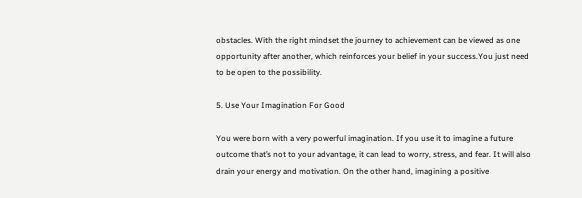obstacles. With the right mindset the journey to achievement can be viewed as one opportunity after another, which reinforces your belief in your success.You just need to be open to the possibility.

5. Use Your Imagination For Good

You were born with a very powerful imagination. If you use it to imagine a future outcome that’s not to your advantage, it can lead to worry, stress, and fear. It will also drain your energy and motivation. On the other hand, imagining a positive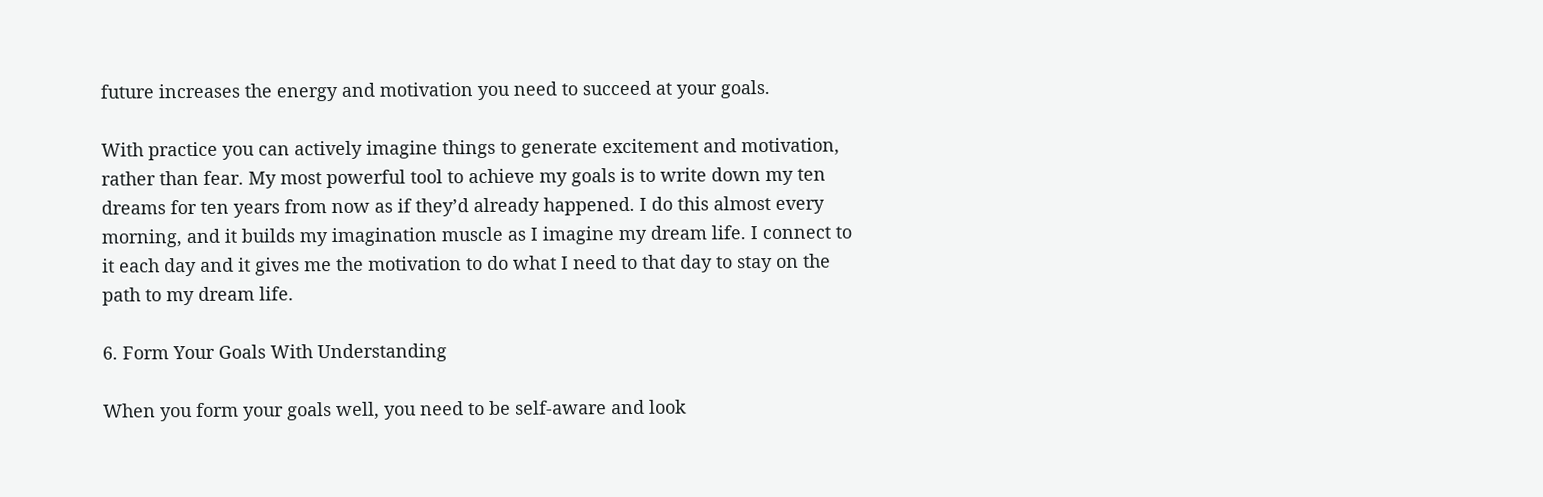future increases the energy and motivation you need to succeed at your goals.

With practice you can actively imagine things to generate excitement and motivation, rather than fear. My most powerful tool to achieve my goals is to write down my ten dreams for ten years from now as if they’d already happened. I do this almost every morning, and it builds my imagination muscle as I imagine my dream life. I connect to it each day and it gives me the motivation to do what I need to that day to stay on the path to my dream life.

6. Form Your Goals With Understanding

When you form your goals well, you need to be self-aware and look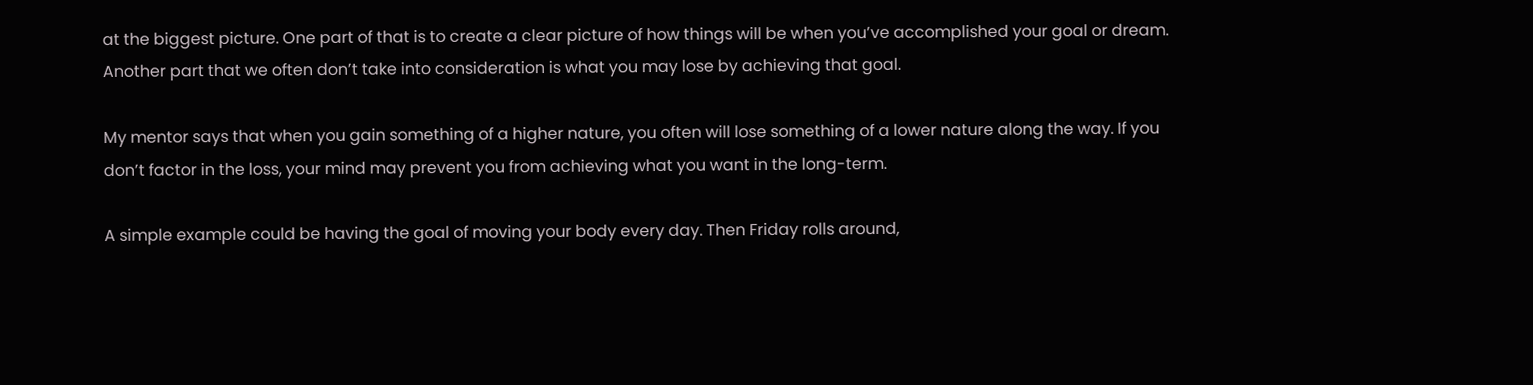at the biggest picture. One part of that is to create a clear picture of how things will be when you’ve accomplished your goal or dream. Another part that we often don’t take into consideration is what you may lose by achieving that goal.

My mentor says that when you gain something of a higher nature, you often will lose something of a lower nature along the way. If you don’t factor in the loss, your mind may prevent you from achieving what you want in the long-term.

A simple example could be having the goal of moving your body every day. Then Friday rolls around,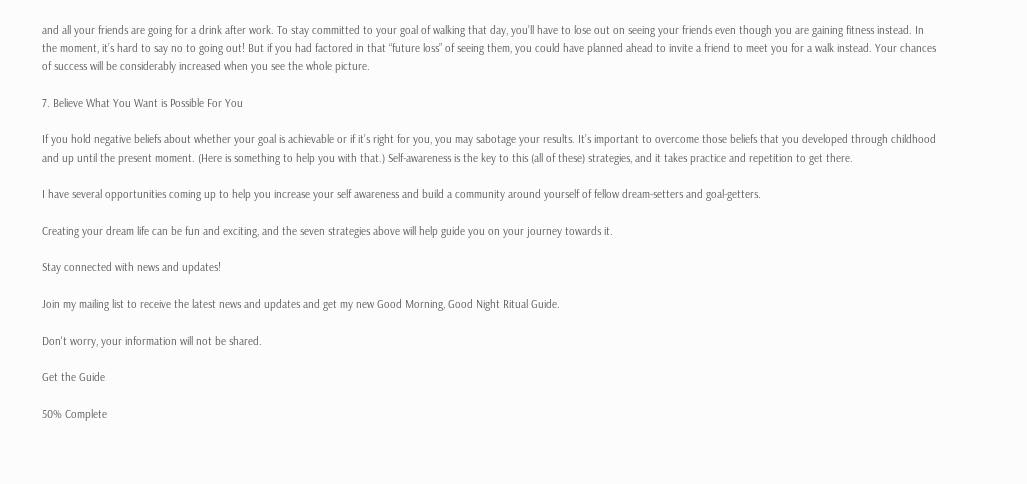and all your friends are going for a drink after work. To stay committed to your goal of walking that day, you’ll have to lose out on seeing your friends even though you are gaining fitness instead. In the moment, it’s hard to say no to going out! But if you had factored in that “future loss” of seeing them, you could have planned ahead to invite a friend to meet you for a walk instead. Your chances of success will be considerably increased when you see the whole picture.

7. Believe What You Want is Possible For You

If you hold negative beliefs about whether your goal is achievable or if it’s right for you, you may sabotage your results. It’s important to overcome those beliefs that you developed through childhood and up until the present moment. (Here is something to help you with that.) Self-awareness is the key to this (all of these) strategies, and it takes practice and repetition to get there.

I have several opportunities coming up to help you increase your self awareness and build a community around yourself of fellow dream-setters and goal-getters.

Creating your dream life can be fun and exciting, and the seven strategies above will help guide you on your journey towards it.

Stay connected with news and updates!

Join my mailing list to receive the latest news and updates and get my new Good Morning, Good Night Ritual Guide.

Don't worry, your information will not be shared.

Get the Guide

50% Complete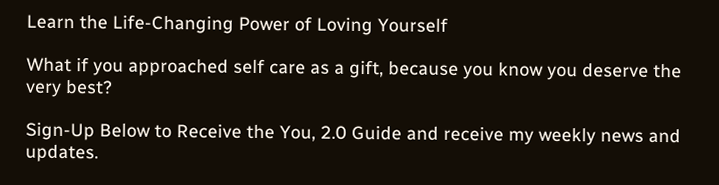Learn the Life-Changing Power of Loving Yourself

What if you approached self care as a gift, because you know you deserve the very best?

Sign-Up Below to Receive the You, 2.0 Guide and receive my weekly news and updates.